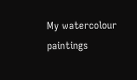My watercolour paintings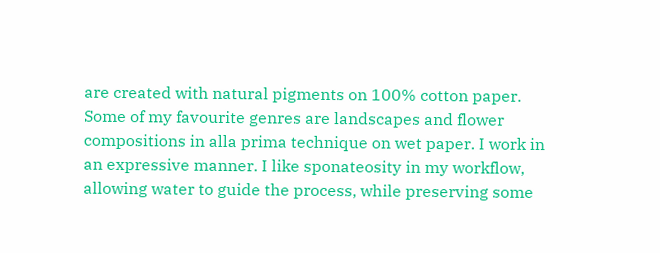are created with natural pigments on 100% cotton paper. Some of my favourite genres are landscapes and flower compositions in alla prima technique on wet paper. I work in an expressive manner. I like sponateosity in my workflow, allowing water to guide the process, while preserving some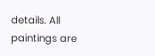details. All paintings are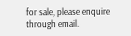for sale, please enquire through email.